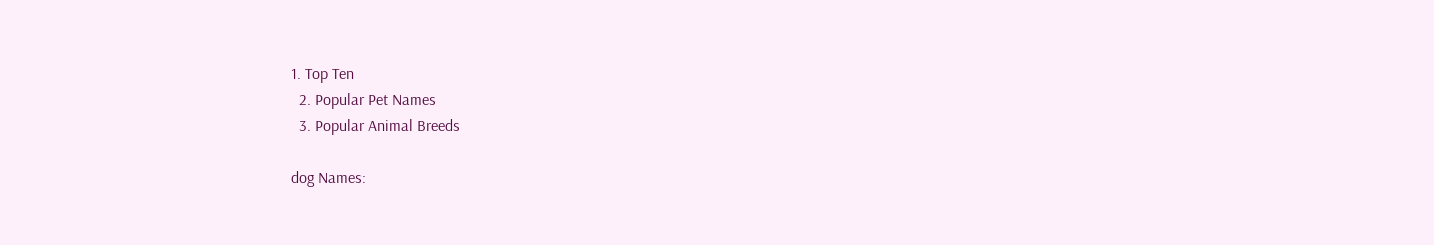1. Top Ten
  2. Popular Pet Names
  3. Popular Animal Breeds

dog Names: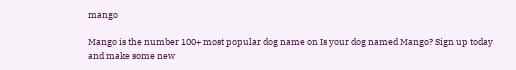mango

Mango is the number 100+ most popular dog name on Is your dog named Mango? Sign up today and make some new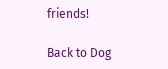friends!

Back to Dog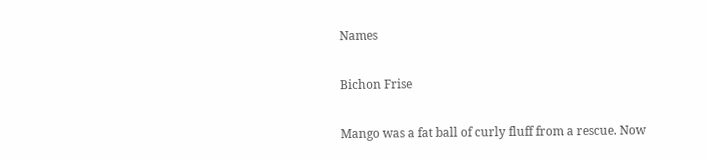Names

Bichon Frise

Mango was a fat ball of curly fluff from a rescue. Now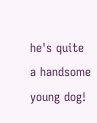he's quite a handsome young dog!